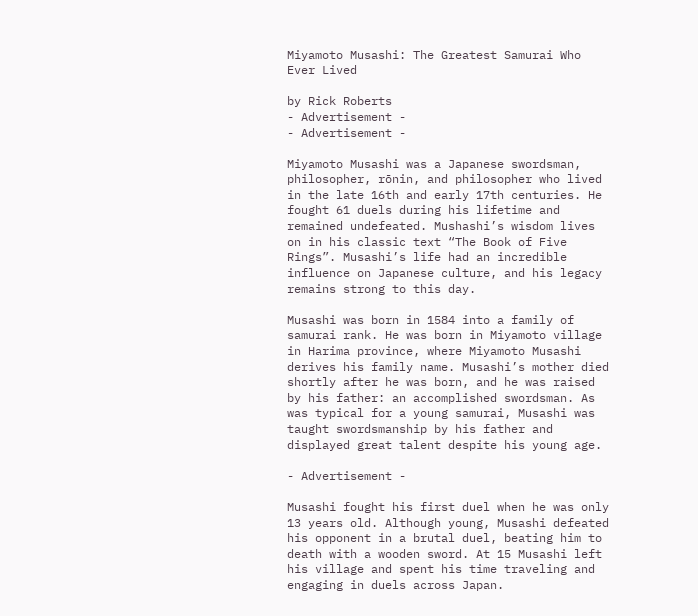Miyamoto Musashi: The Greatest Samurai Who Ever Lived

by Rick Roberts
- Advertisement -
- Advertisement -

Miyamoto Musashi was a Japanese swordsman, philosopher, rōnin, and philosopher who lived in the late 16th and early 17th centuries. He fought 61 duels during his lifetime and remained undefeated. Mushashi’s wisdom lives on in his classic text “The Book of Five Rings”. Musashi’s life had an incredible influence on Japanese culture, and his legacy remains strong to this day.

Musashi was born in 1584 into a family of samurai rank. He was born in Miyamoto village in Harima province, where Miyamoto Musashi derives his family name. Musashi’s mother died shortly after he was born, and he was raised by his father: an accomplished swordsman. As was typical for a young samurai, Musashi was taught swordsmanship by his father and displayed great talent despite his young age.

- Advertisement -

Musashi fought his first duel when he was only 13 years old. Although young, Musashi defeated his opponent in a brutal duel, beating him to death with a wooden sword. At 15 Musashi left his village and spent his time traveling and engaging in duels across Japan.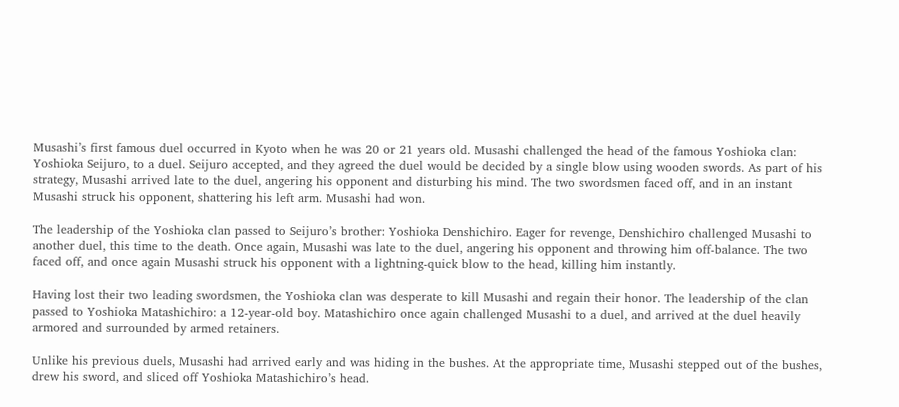Musashi’s first famous duel occurred in Kyoto when he was 20 or 21 years old. Musashi challenged the head of the famous Yoshioka clan: Yoshioka Seijuro, to a duel. Seijuro accepted, and they agreed the duel would be decided by a single blow using wooden swords. As part of his strategy, Musashi arrived late to the duel, angering his opponent and disturbing his mind. The two swordsmen faced off, and in an instant Musashi struck his opponent, shattering his left arm. Musashi had won.

The leadership of the Yoshioka clan passed to Seijuro’s brother: Yoshioka Denshichiro. Eager for revenge, Denshichiro challenged Musashi to another duel, this time to the death. Once again, Musashi was late to the duel, angering his opponent and throwing him off-balance. The two faced off, and once again Musashi struck his opponent with a lightning-quick blow to the head, killing him instantly.

Having lost their two leading swordsmen, the Yoshioka clan was desperate to kill Musashi and regain their honor. The leadership of the clan passed to Yoshioka Matashichiro: a 12-year-old boy. Matashichiro once again challenged Musashi to a duel, and arrived at the duel heavily armored and surrounded by armed retainers.

Unlike his previous duels, Musashi had arrived early and was hiding in the bushes. At the appropriate time, Musashi stepped out of the bushes, drew his sword, and sliced off Yoshioka Matashichiro’s head.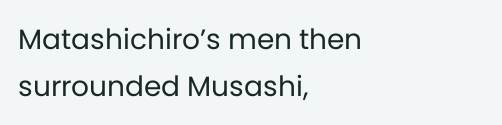Matashichiro’s men then surrounded Musashi,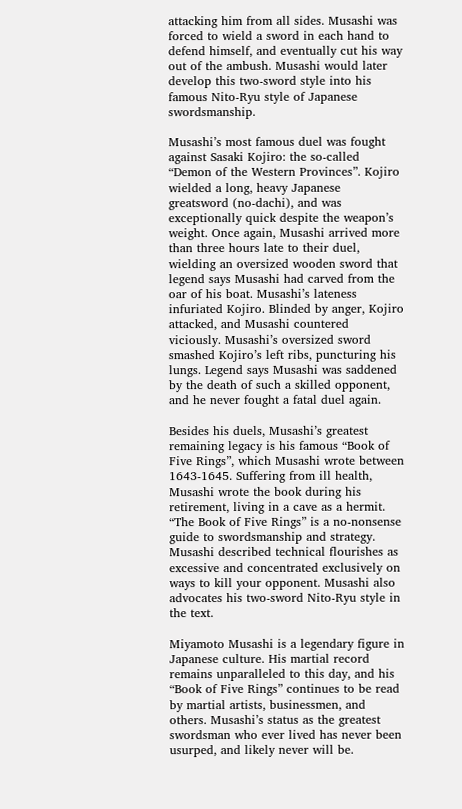attacking him from all sides. Musashi was forced to wield a sword in each hand to defend himself, and eventually cut his way out of the ambush. Musashi would later develop this two-sword style into his famous Nito-Ryu style of Japanese swordsmanship.

Musashi’s most famous duel was fought against Sasaki Kojiro: the so-called “Demon of the Western Provinces”. Kojiro wielded a long, heavy Japanese greatsword (no-dachi), and was exceptionally quick despite the weapon’s weight. Once again, Musashi arrived more than three hours late to their duel, wielding an oversized wooden sword that legend says Musashi had carved from the oar of his boat. Musashi’s lateness infuriated Kojiro. Blinded by anger, Kojiro attacked, and Musashi countered viciously. Musashi’s oversized sword smashed Kojiro’s left ribs, puncturing his lungs. Legend says Musashi was saddened by the death of such a skilled opponent, and he never fought a fatal duel again.

Besides his duels, Musashi’s greatest remaining legacy is his famous “Book of Five Rings”, which Musashi wrote between 1643-1645. Suffering from ill health, Musashi wrote the book during his retirement, living in a cave as a hermit. “The Book of Five Rings” is a no-nonsense guide to swordsmanship and strategy. Musashi described technical flourishes as excessive and concentrated exclusively on ways to kill your opponent. Musashi also advocates his two-sword Nito-Ryu style in the text.

Miyamoto Musashi is a legendary figure in Japanese culture. His martial record remains unparalleled to this day, and his “Book of Five Rings” continues to be read by martial artists, businessmen, and others. Musashi’s status as the greatest swordsman who ever lived has never been usurped, and likely never will be.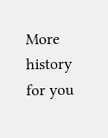More history for you